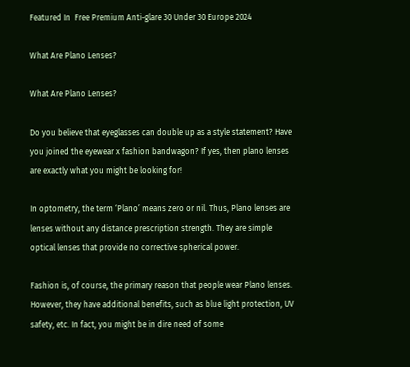Featured In  Free Premium Anti-glare 30 Under 30 Europe 2024

What Are Plano Lenses?

What Are Plano Lenses?

Do you believe that eyeglasses can double up as a style statement? Have you joined the eyewear x fashion bandwagon? If yes, then plano lenses are exactly what you might be looking for!

In optometry, the term ‘Plano’ means zero or nil. Thus, Plano lenses are lenses without any distance prescription strength. They are simple optical lenses that provide no corrective spherical power.

Fashion is, of course, the primary reason that people wear Plano lenses. However, they have additional benefits, such as blue light protection, UV safety, etc. In fact, you might be in dire need of some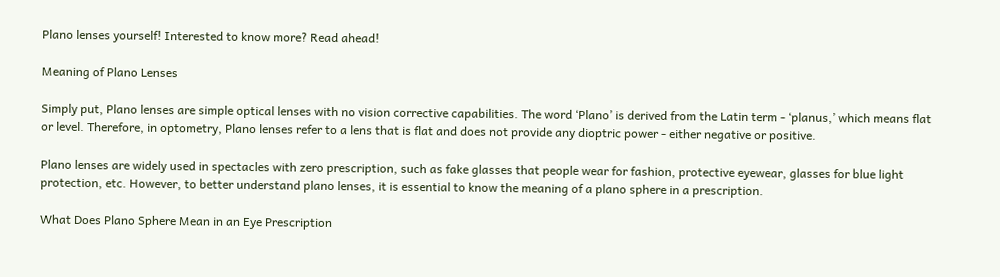Plano lenses yourself! Interested to know more? Read ahead!

Meaning of Plano Lenses

Simply put, Plano lenses are simple optical lenses with no vision corrective capabilities. The word ‘Plano’ is derived from the Latin term - ‘planus,’ which means flat or level. Therefore, in optometry, Plano lenses refer to a lens that is flat and does not provide any dioptric power - either negative or positive.

Plano lenses are widely used in spectacles with zero prescription, such as fake glasses that people wear for fashion, protective eyewear, glasses for blue light protection, etc. However, to better understand plano lenses, it is essential to know the meaning of a plano sphere in a prescription.

What Does Plano Sphere Mean in an Eye Prescription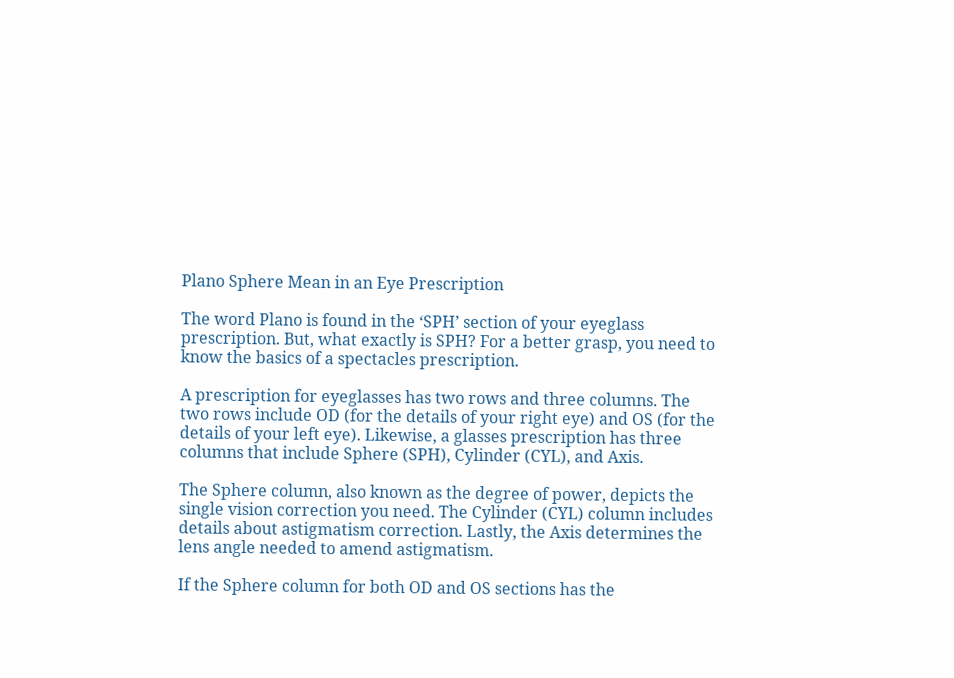Plano Sphere Mean in an Eye Prescription

The word Plano is found in the ‘SPH’ section of your eyeglass prescription. But, what exactly is SPH? For a better grasp, you need to know the basics of a spectacles prescription.

A prescription for eyeglasses has two rows and three columns. The two rows include OD (for the details of your right eye) and OS (for the details of your left eye). Likewise, a glasses prescription has three columns that include Sphere (SPH), Cylinder (CYL), and Axis.

The Sphere column, also known as the degree of power, depicts the single vision correction you need. The Cylinder (CYL) column includes details about astigmatism correction. Lastly, the Axis determines the lens angle needed to amend astigmatism.

If the Sphere column for both OD and OS sections has the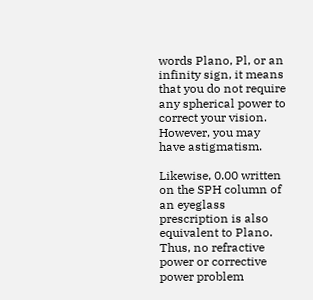words Plano, Pl, or an infinity sign, it means that you do not require any spherical power to correct your vision. However, you may have astigmatism.

Likewise, 0.00 written on the SPH column of an eyeglass prescription is also equivalent to Plano. Thus, no refractive power or corrective power problem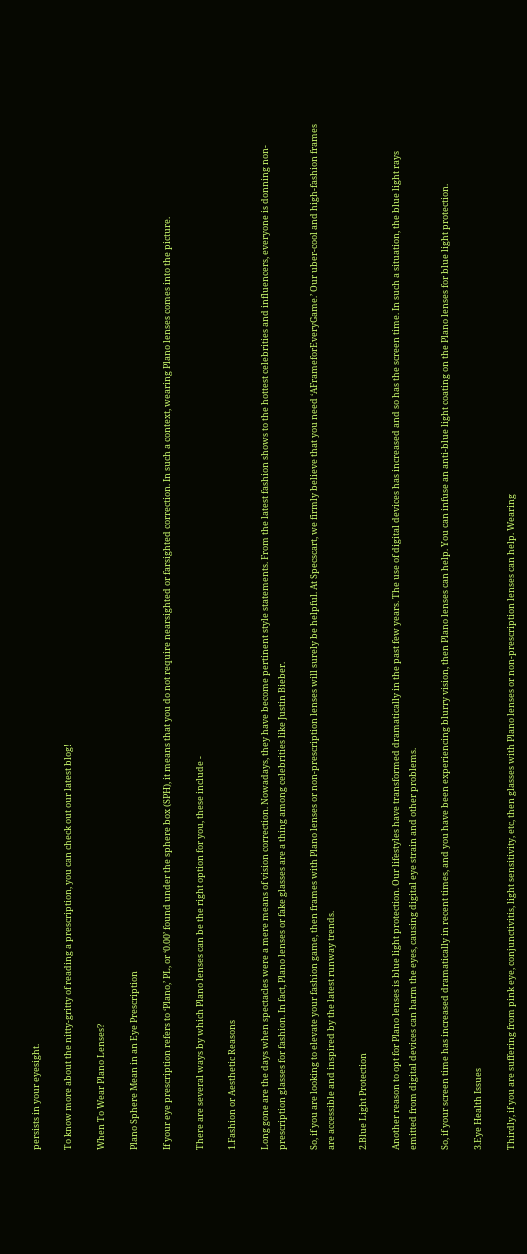persists in your eyesight.

To know more about the nitty-gritty of reading a prescription, you can check out our latest blog!

When To Wear Plano Lenses?

Plano Sphere Mean in an Eye Prescription

If your eye prescription refers to ‘Plano,’ PL, or ‘0.00’ found under the sphere box (SPH), it means that you do not require nearsighted or farsighted correction. In such a context, wearing Plano lenses comes into the picture.

There are several ways by which Plano lenses can be the right option for you, these include -

1.Fashion or Aesthetic Reasons

Long gone are the days when spectacles were a mere means of vision correction. Nowadays, they have become pertinent style statements. From the latest fashion shows to the hottest celebrities and influencers, everyone is donning non-prescription glasses for fashion. In fact, Plano lenses or fake glasses are a thing among celebrities like Justin Bieber.

So, if you are looking to elevate your fashion game, then frames with Plano lenses or non-prescription lenses will surely be helpful. At Specscart, we firmly believe that you need ‘AFrameforEveryGame.’ Our uber-cool and high-fashion frames are accessible and inspired by the latest runway trends.

2.Blue Light Protection

Another reason to opt for Plano lenses is blue light protection. Our lifestyles have transformed dramatically in the past few years. The use of digital devices has increased and so has the screen time. In such a situation, the blue light rays emitted from digital devices can harm the eyes, causing digital eye strain and other problems.

So, if your screen time has increased dramatically in recent times, and you have been experiencing blurry vision, then Plano lenses can help. You can infuse an anti-blue light coating on the Plano lenses for blue light protection.

3.Eye Health Issues

Thirdly, if you are suffering from pink eye, conjunctivitis, light sensitivity, etc, then glasses with Plano lenses or non-prescription lenses can help. Wearing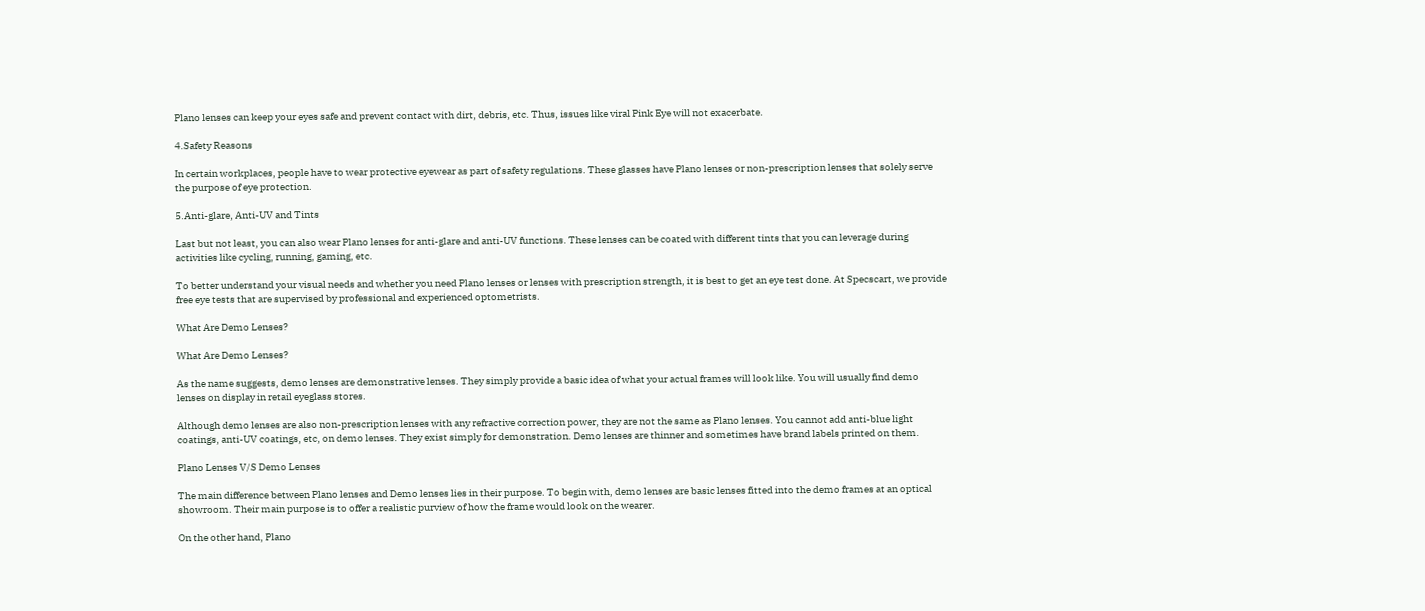Plano lenses can keep your eyes safe and prevent contact with dirt, debris, etc. Thus, issues like viral Pink Eye will not exacerbate.

4.Safety Reasons

In certain workplaces, people have to wear protective eyewear as part of safety regulations. These glasses have Plano lenses or non-prescription lenses that solely serve the purpose of eye protection.

5.Anti-glare, Anti-UV and Tints

Last but not least, you can also wear Plano lenses for anti-glare and anti-UV functions. These lenses can be coated with different tints that you can leverage during activities like cycling, running, gaming, etc.

To better understand your visual needs and whether you need Plano lenses or lenses with prescription strength, it is best to get an eye test done. At Specscart, we provide free eye tests that are supervised by professional and experienced optometrists.

What Are Demo Lenses?

What Are Demo Lenses?

As the name suggests, demo lenses are demonstrative lenses. They simply provide a basic idea of what your actual frames will look like. You will usually find demo lenses on display in retail eyeglass stores.

Although demo lenses are also non-prescription lenses with any refractive correction power, they are not the same as Plano lenses. You cannot add anti-blue light coatings, anti-UV coatings, etc, on demo lenses. They exist simply for demonstration. Demo lenses are thinner and sometimes have brand labels printed on them.

Plano Lenses V/S Demo Lenses

The main difference between Plano lenses and Demo lenses lies in their purpose. To begin with, demo lenses are basic lenses fitted into the demo frames at an optical showroom. Their main purpose is to offer a realistic purview of how the frame would look on the wearer.

On the other hand, Plano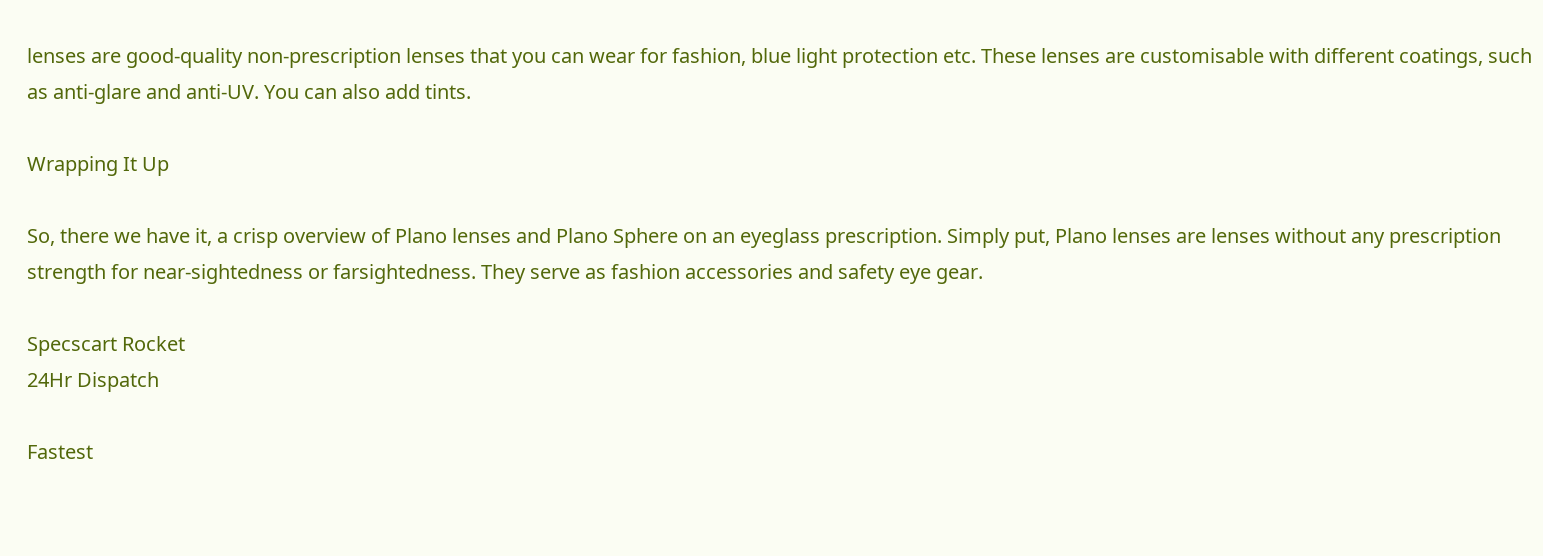lenses are good-quality non-prescription lenses that you can wear for fashion, blue light protection etc. These lenses are customisable with different coatings, such as anti-glare and anti-UV. You can also add tints.

Wrapping It Up

So, there we have it, a crisp overview of Plano lenses and Plano Sphere on an eyeglass prescription. Simply put, Plano lenses are lenses without any prescription strength for near-sightedness or farsightedness. They serve as fashion accessories and safety eye gear.

Specscart Rocket
24Hr Dispatch

Fastest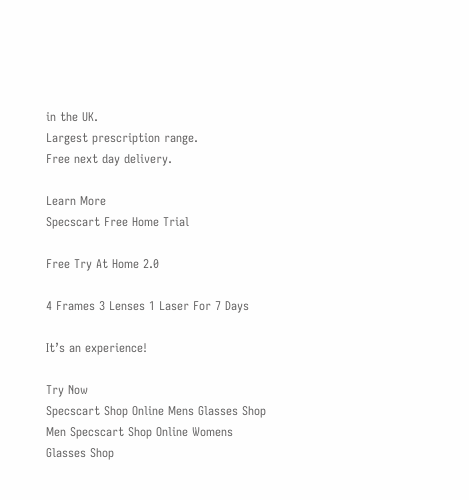in the UK.
Largest prescription range.
Free next day delivery.

Learn More
Specscart Free Home Trial

Free Try At Home 2.0

4 Frames 3 Lenses 1 Laser For 7 Days

It’s an experience!

Try Now
Specscart Shop Online Mens Glasses Shop Men Specscart Shop Online Womens Glasses Shop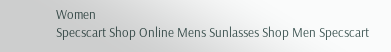Women
Specscart Shop Online Mens Sunlasses Shop Men Specscart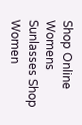Shop Online Womens Sunlasses Shop Women